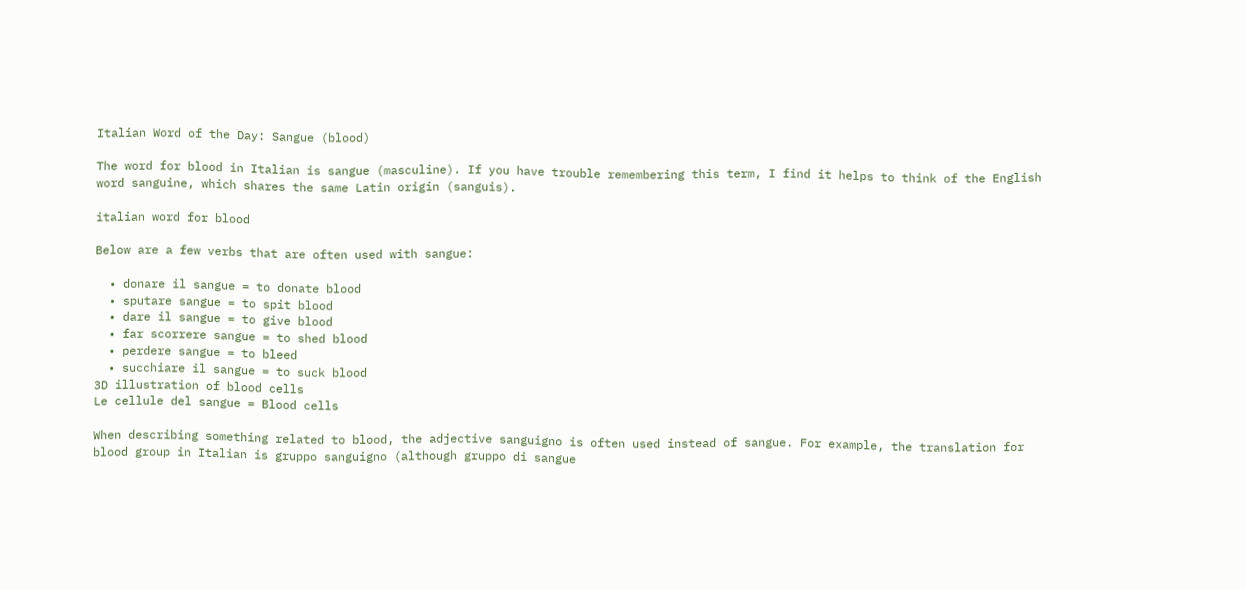Italian Word of the Day: Sangue (blood)

The word for blood in Italian is sangue (masculine). If you have trouble remembering this term, I find it helps to think of the English word sanguine, which shares the same Latin origin (sanguis).

italian word for blood

Below are a few verbs that are often used with sangue:

  • donare il sangue = to donate blood
  • sputare sangue = to spit blood
  • dare il sangue = to give blood
  • far scorrere sangue = to shed blood
  • perdere sangue = to bleed
  • succhiare il sangue = to suck blood
3D illustration of blood cells
Le cellule del sangue = Blood cells

When describing something related to blood, the adjective sanguigno is often used instead of sangue. For example, the translation for blood group in Italian is gruppo sanguigno (although gruppo di sangue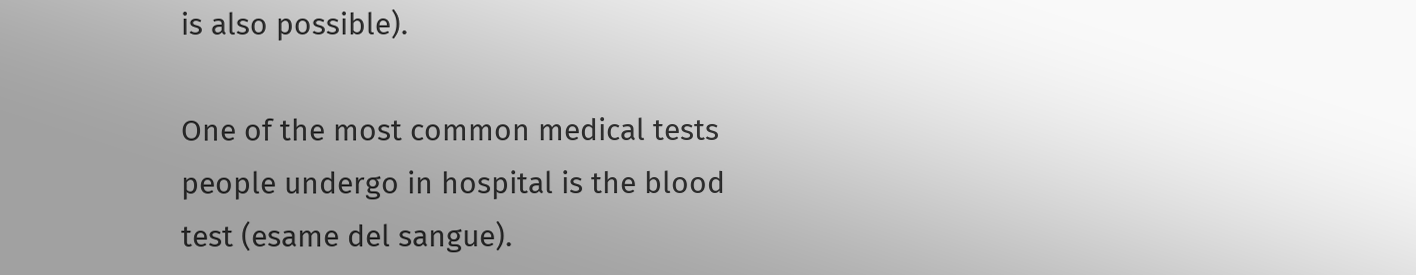is also possible).

One of the most common medical tests people undergo in hospital is the blood test (esame del sangue).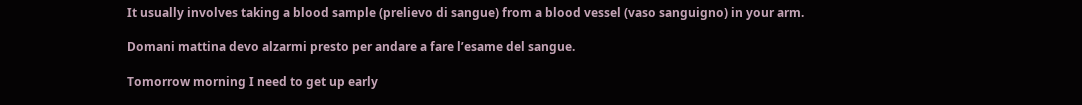It usually involves taking a blood sample (prelievo di sangue) from a blood vessel (vaso sanguigno) in your arm.

Domani mattina devo alzarmi presto per andare a fare l’esame del sangue.

Tomorrow morning I need to get up early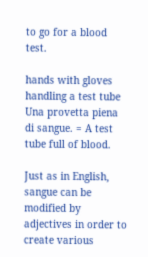to go for a blood test.

hands with gloves handling a test tube
Una provetta piena di sangue. = A test tube full of blood.

Just as in English, sangue can be modified by adjectives in order to create various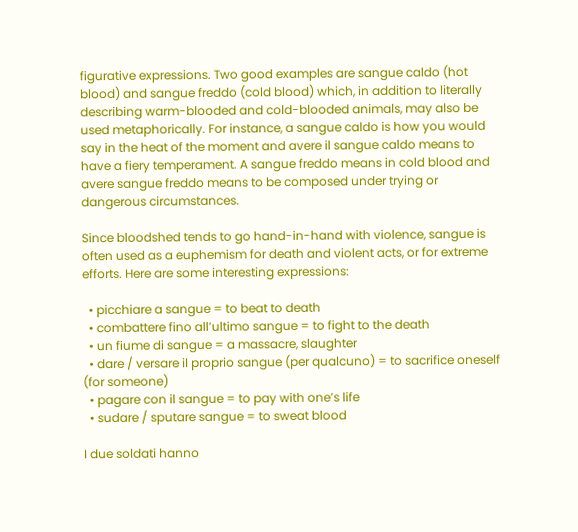figurative expressions. Two good examples are sangue caldo (hot blood) and sangue freddo (cold blood) which, in addition to literally describing warm-blooded and cold-blooded animals, may also be used metaphorically. For instance, a sangue caldo is how you would say in the heat of the moment and avere il sangue caldo means to have a fiery temperament. A sangue freddo means in cold blood and avere sangue freddo means to be composed under trying or dangerous circumstances.

Since bloodshed tends to go hand-in-hand with violence, sangue is often used as a euphemism for death and violent acts, or for extreme efforts. Here are some interesting expressions:

  • picchiare a sangue = to beat to death
  • combattere fino all’ultimo sangue = to fight to the death
  • un fiume di sangue = a massacre, slaughter
  • dare / versare il proprio sangue (per qualcuno) = to sacrifice oneself (for someone)
  • pagare con il sangue = to pay with one’s life
  • sudare / sputare sangue = to sweat blood

I due soldati hanno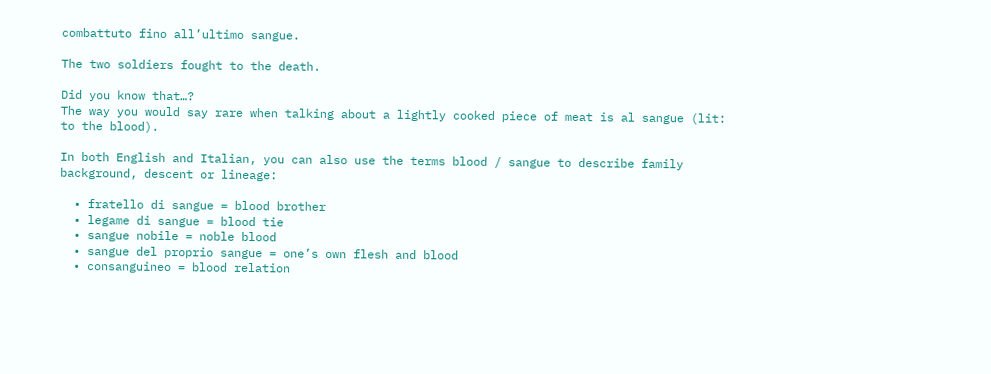combattuto fino all’ultimo sangue.

The two soldiers fought to the death.

Did you know that…?
The way you would say rare when talking about a lightly cooked piece of meat is al sangue (lit: to the blood).

In both English and Italian, you can also use the terms blood / sangue to describe family background, descent or lineage:

  • fratello di sangue = blood brother
  • legame di sangue = blood tie
  • sangue nobile = noble blood
  • sangue del proprio sangue = one’s own flesh and blood
  • consanguineo = blood relation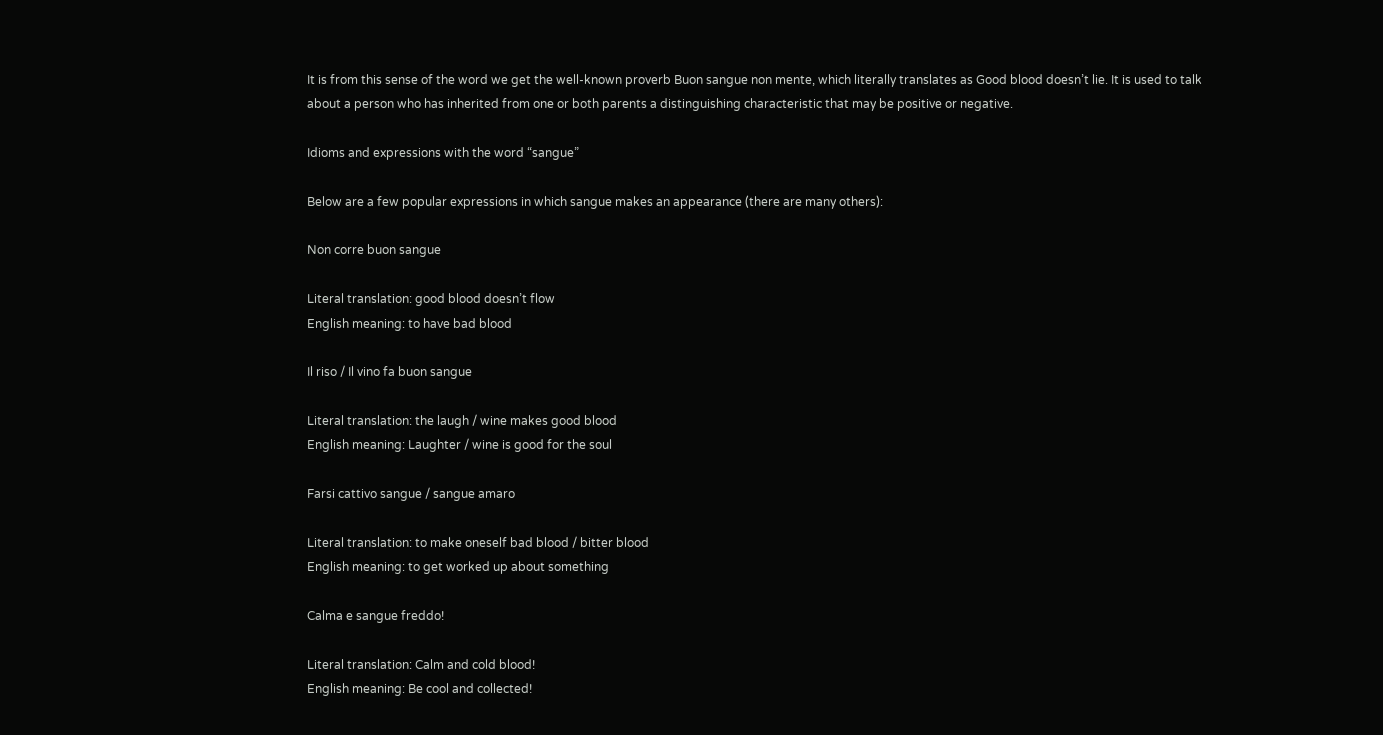It is from this sense of the word we get the well-known proverb Buon sangue non mente, which literally translates as Good blood doesn’t lie. It is used to talk about a person who has inherited from one or both parents a distinguishing characteristic that may be positive or negative.

Idioms and expressions with the word “sangue”

Below are a few popular expressions in which sangue makes an appearance (there are many others):

Non corre buon sangue

Literal translation: good blood doesn’t flow
English meaning: to have bad blood

Il riso / Il vino fa buon sangue

Literal translation: the laugh / wine makes good blood
English meaning: Laughter / wine is good for the soul

Farsi cattivo sangue / sangue amaro

Literal translation: to make oneself bad blood / bitter blood
English meaning: to get worked up about something

Calma e sangue freddo!

Literal translation: Calm and cold blood!
English meaning: Be cool and collected!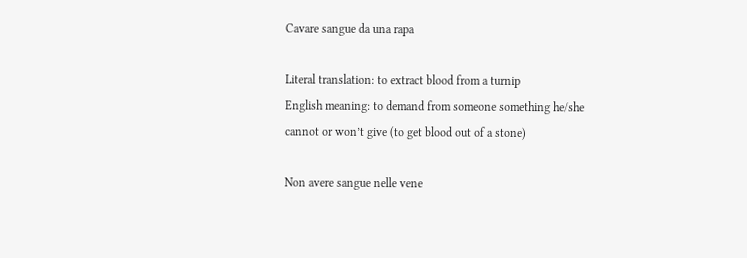Cavare sangue da una rapa

Literal translation: to extract blood from a turnip
English meaning: to demand from someone something he/she cannot or won’t give (to get blood out of a stone)

Non avere sangue nelle vene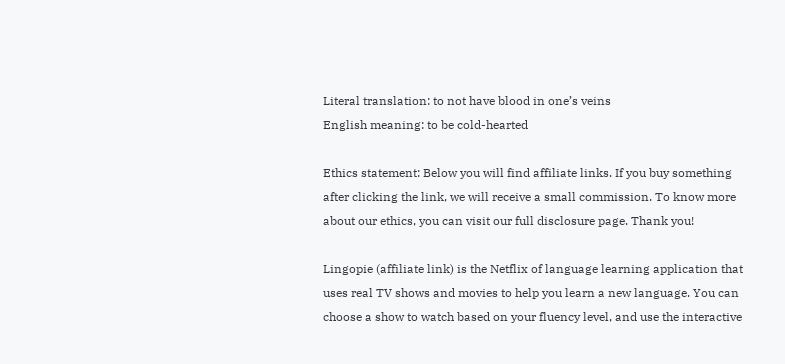Literal translation: to not have blood in one’s veins
English meaning: to be cold-hearted

Ethics statement: Below you will find affiliate links. If you buy something after clicking the link, we will receive a small commission. To know more about our ethics, you can visit our full disclosure page. Thank you!

Lingopie (affiliate link) is the Netflix of language learning application that uses real TV shows and movies to help you learn a new language. You can choose a show to watch based on your fluency level, and use the interactive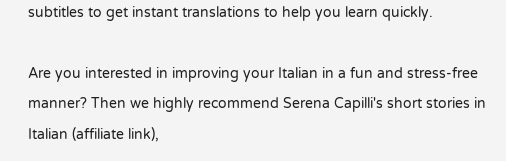subtitles to get instant translations to help you learn quickly.

Are you interested in improving your Italian in a fun and stress-free manner? Then we highly recommend Serena Capilli's short stories in Italian (affiliate link),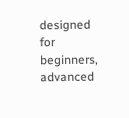designed for beginners, advanced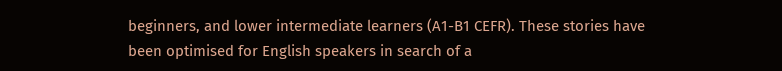beginners, and lower intermediate learners (A1-B1 CEFR). These stories have been optimised for English speakers in search of a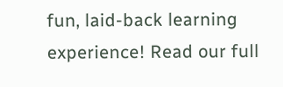fun, laid-back learning experience! Read our full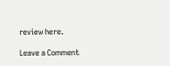review here.

Leave a Comment